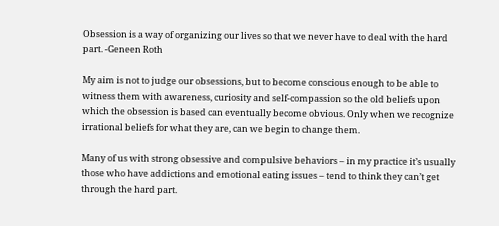Obsession is a way of organizing our lives so that we never have to deal with the hard part. -Geneen Roth

My aim is not to judge our obsessions, but to become conscious enough to be able to witness them with awareness, curiosity and self-compassion so the old beliefs upon which the obsession is based can eventually become obvious. Only when we recognize irrational beliefs for what they are, can we begin to change them.

Many of us with strong obsessive and compulsive behaviors – in my practice it’s usually those who have addictions and emotional eating issues – tend to think they can’t get through the hard part.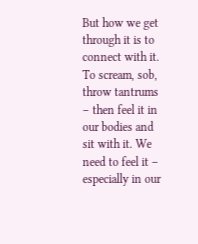But how we get through it is to connect with it. To scream, sob, throw tantrums – then feel it in our bodies and sit with it. We need to feel it – especially in our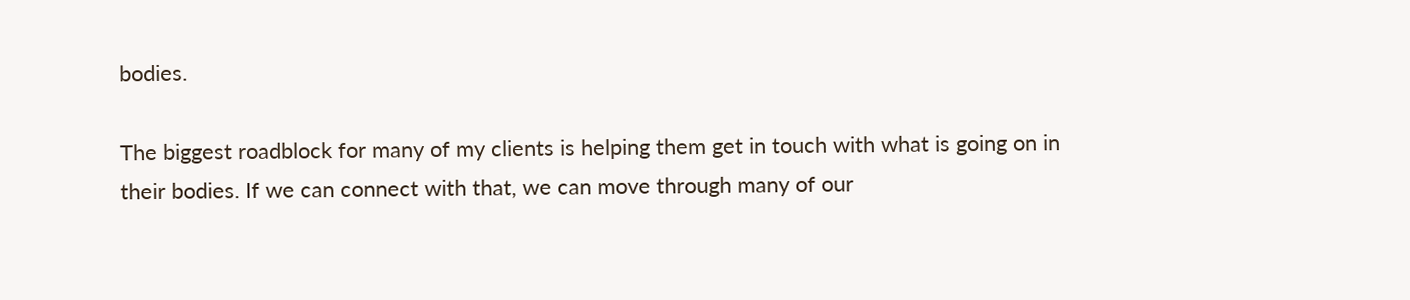bodies.

The biggest roadblock for many of my clients is helping them get in touch with what is going on in their bodies. If we can connect with that, we can move through many of our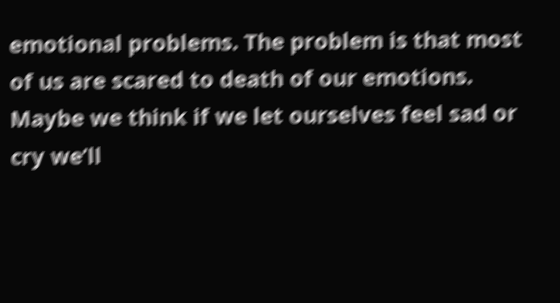emotional problems. The problem is that most of us are scared to death of our emotions. Maybe we think if we let ourselves feel sad or cry we’ll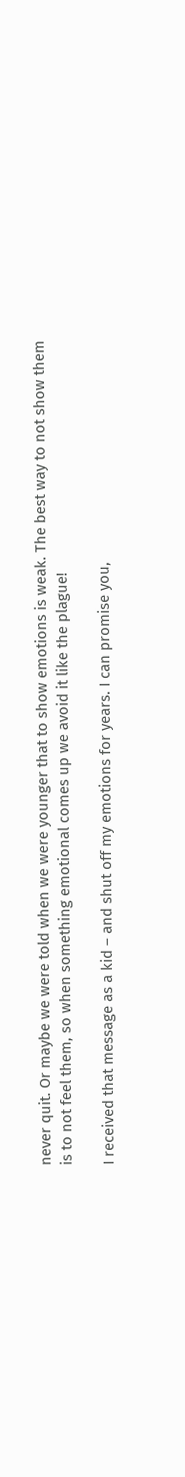never quit. Or maybe we were told when we were younger that to show emotions is weak. The best way to not show them is to not feel them, so when something emotional comes up we avoid it like the plague!

I received that message as a kid – and shut off my emotions for years. I can promise you,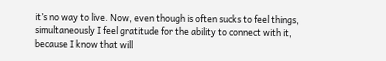it’s no way to live. Now, even though is often sucks to feel things, simultaneously I feel gratitude for the ability to connect with it, because I know that will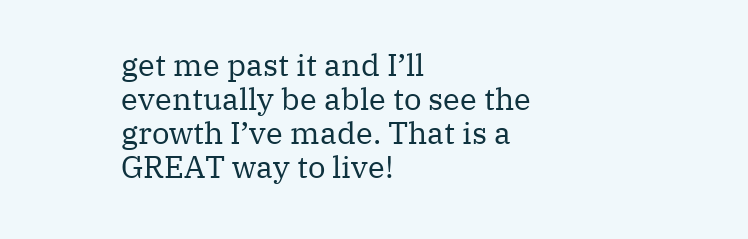get me past it and I’ll eventually be able to see the growth I’ve made. That is a GREAT way to live!